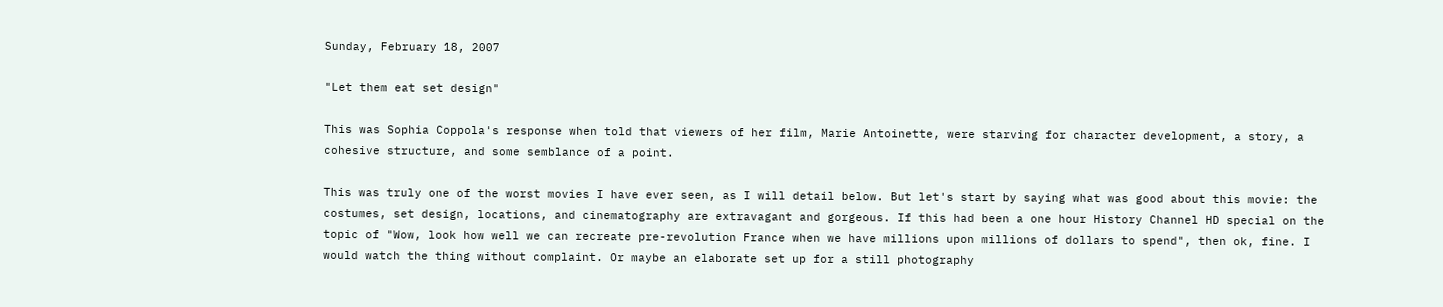Sunday, February 18, 2007

"Let them eat set design"

This was Sophia Coppola's response when told that viewers of her film, Marie Antoinette, were starving for character development, a story, a cohesive structure, and some semblance of a point.

This was truly one of the worst movies I have ever seen, as I will detail below. But let's start by saying what was good about this movie: the costumes, set design, locations, and cinematography are extravagant and gorgeous. If this had been a one hour History Channel HD special on the topic of "Wow, look how well we can recreate pre-revolution France when we have millions upon millions of dollars to spend", then ok, fine. I would watch the thing without complaint. Or maybe an elaborate set up for a still photography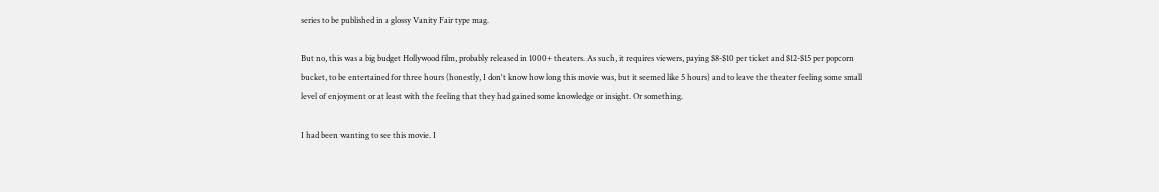series to be published in a glossy Vanity Fair type mag.

But no, this was a big budget Hollywood film, probably released in 1000+ theaters. As such, it requires viewers, paying $8-$10 per ticket and $12-$15 per popcorn bucket, to be entertained for three hours (honestly, I don't know how long this movie was, but it seemed like 5 hours) and to leave the theater feeling some small level of enjoyment or at least with the feeling that they had gained some knowledge or insight. Or something.

I had been wanting to see this movie. I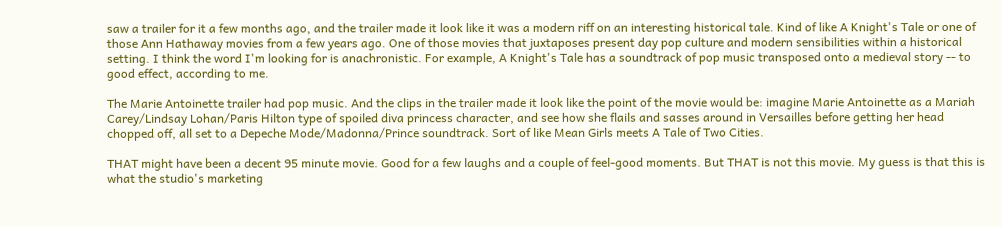saw a trailer for it a few months ago, and the trailer made it look like it was a modern riff on an interesting historical tale. Kind of like A Knight's Tale or one of those Ann Hathaway movies from a few years ago. One of those movies that juxtaposes present day pop culture and modern sensibilities within a historical setting. I think the word I'm looking for is anachronistic. For example, A Knight's Tale has a soundtrack of pop music transposed onto a medieval story -- to good effect, according to me.

The Marie Antoinette trailer had pop music. And the clips in the trailer made it look like the point of the movie would be: imagine Marie Antoinette as a Mariah Carey/Lindsay Lohan/Paris Hilton type of spoiled diva princess character, and see how she flails and sasses around in Versailles before getting her head chopped off, all set to a Depeche Mode/Madonna/Prince soundtrack. Sort of like Mean Girls meets A Tale of Two Cities.

THAT might have been a decent 95 minute movie. Good for a few laughs and a couple of feel-good moments. But THAT is not this movie. My guess is that this is what the studio's marketing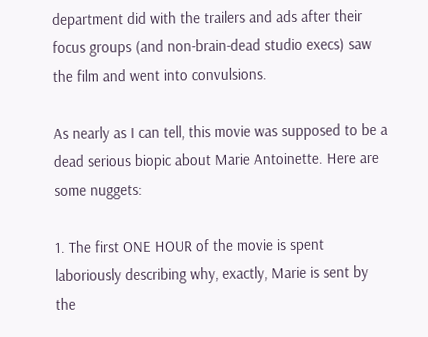department did with the trailers and ads after their focus groups (and non-brain-dead studio execs) saw the film and went into convulsions.

As nearly as I can tell, this movie was supposed to be a dead serious biopic about Marie Antoinette. Here are some nuggets:

1. The first ONE HOUR of the movie is spent laboriously describing why, exactly, Marie is sent by the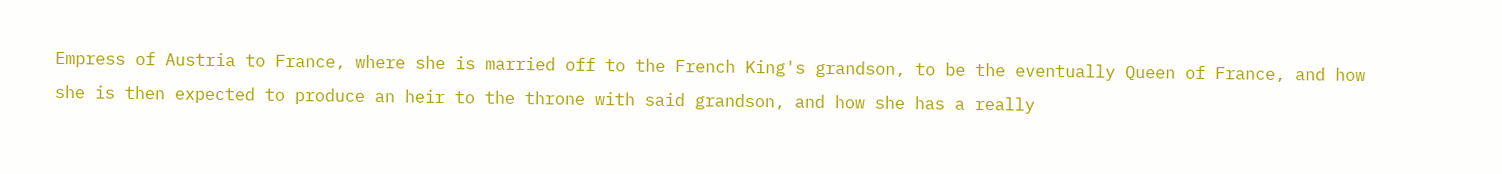Empress of Austria to France, where she is married off to the French King's grandson, to be the eventually Queen of France, and how she is then expected to produce an heir to the throne with said grandson, and how she has a really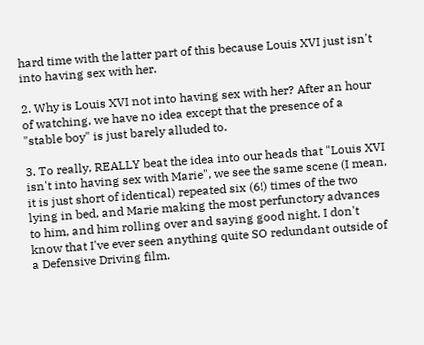hard time with the latter part of this because Louis XVI just isn't into having sex with her.

2. Why is Louis XVI not into having sex with her? After an hour of watching, we have no idea except that the presence of a "stable boy" is just barely alluded to.

3. To really, REALLY beat the idea into our heads that "Louis XVI isn't into having sex with Marie", we see the same scene (I mean, it is just short of identical) repeated six (6!) times of the two lying in bed, and Marie making the most perfunctory advances to him, and him rolling over and saying good night. I don't know that I've ever seen anything quite SO redundant outside of a Defensive Driving film.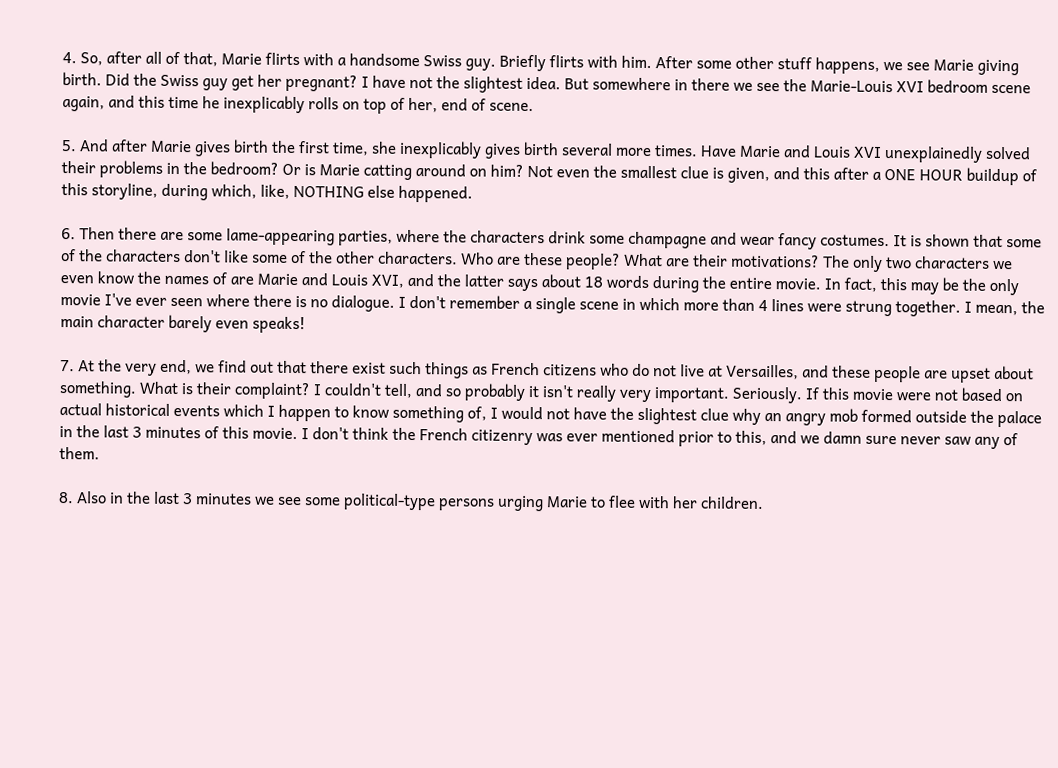4. So, after all of that, Marie flirts with a handsome Swiss guy. Briefly flirts with him. After some other stuff happens, we see Marie giving birth. Did the Swiss guy get her pregnant? I have not the slightest idea. But somewhere in there we see the Marie-Louis XVI bedroom scene again, and this time he inexplicably rolls on top of her, end of scene.

5. And after Marie gives birth the first time, she inexplicably gives birth several more times. Have Marie and Louis XVI unexplainedly solved their problems in the bedroom? Or is Marie catting around on him? Not even the smallest clue is given, and this after a ONE HOUR buildup of this storyline, during which, like, NOTHING else happened.

6. Then there are some lame-appearing parties, where the characters drink some champagne and wear fancy costumes. It is shown that some of the characters don't like some of the other characters. Who are these people? What are their motivations? The only two characters we even know the names of are Marie and Louis XVI, and the latter says about 18 words during the entire movie. In fact, this may be the only movie I've ever seen where there is no dialogue. I don't remember a single scene in which more than 4 lines were strung together. I mean, the main character barely even speaks!

7. At the very end, we find out that there exist such things as French citizens who do not live at Versailles, and these people are upset about something. What is their complaint? I couldn't tell, and so probably it isn't really very important. Seriously. If this movie were not based on actual historical events which I happen to know something of, I would not have the slightest clue why an angry mob formed outside the palace in the last 3 minutes of this movie. I don't think the French citizenry was ever mentioned prior to this, and we damn sure never saw any of them.

8. Also in the last 3 minutes we see some political-type persons urging Marie to flee with her children.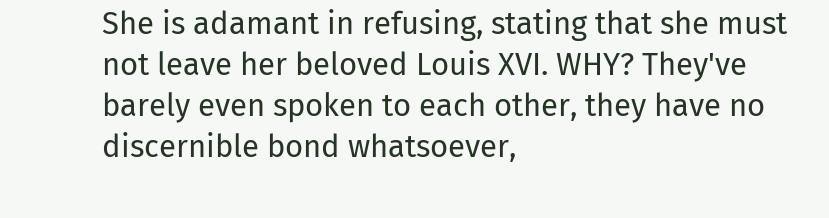She is adamant in refusing, stating that she must not leave her beloved Louis XVI. WHY? They've barely even spoken to each other, they have no discernible bond whatsoever,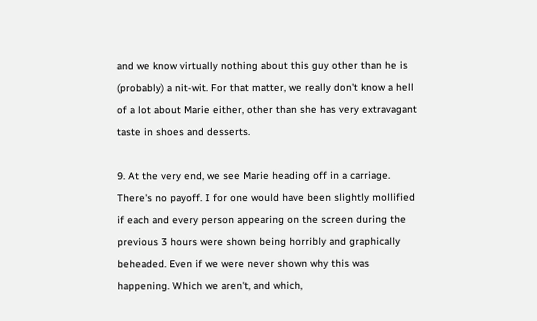and we know virtually nothing about this guy other than he is (probably) a nit-wit. For that matter, we really don't know a hell of a lot about Marie either, other than she has very extravagant taste in shoes and desserts.

9. At the very end, we see Marie heading off in a carriage. There's no payoff. I for one would have been slightly mollified if each and every person appearing on the screen during the previous 3 hours were shown being horribly and graphically beheaded. Even if we were never shown why this was happening. Which we aren't, and which,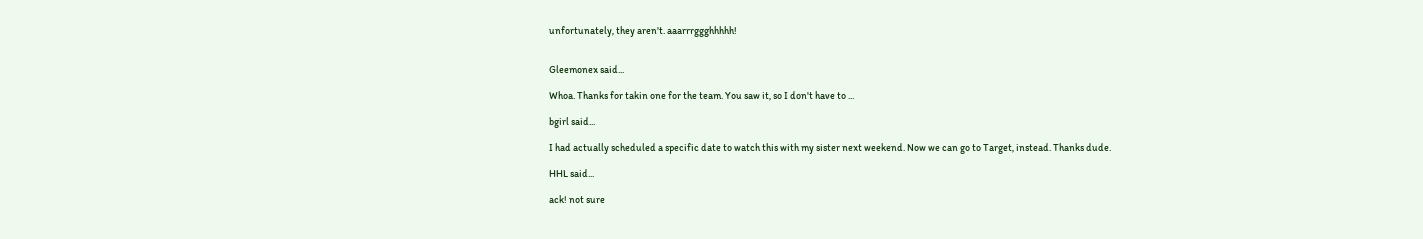unfortunately, they aren't. aaarrrggghhhhh!


Gleemonex said...

Whoa. Thanks for takin one for the team. You saw it, so I don't have to ...

bgirl said...

I had actually scheduled a specific date to watch this with my sister next weekend. Now we can go to Target, instead. Thanks dude.

HHL said...

ack! not sure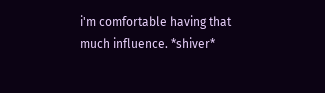i'm comfortable having that much influence. *shiver*